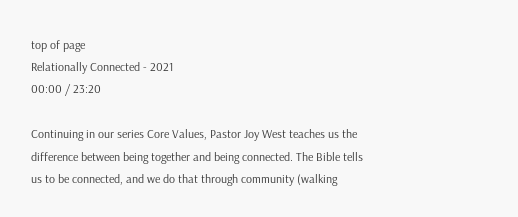top of page
Relationally Connected - 2021
00:00 / 23:20

Continuing in our series Core Values, Pastor Joy West teaches us the difference between being together and being connected. The Bible tells us to be connected, and we do that through community (walking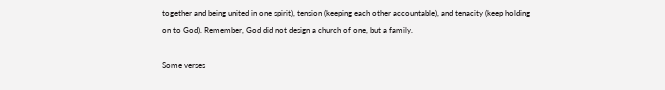together and being united in one spirit), tension (keeping each other accountable), and tenacity (keep holding on to God). Remember, God did not design a church of one, but a family.

Some verses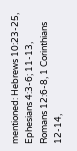mentioned: Hebrews 10:23-25, Ephesians 4:3-6; 11-13, Romans 12:6-8, 1 Corinthians 12-14,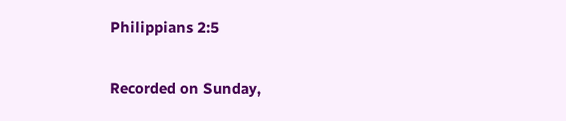Philippians 2:5

Recorded on Sunday,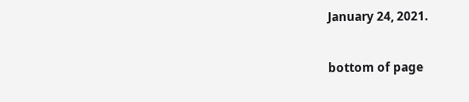January 24, 2021.

bottom of page